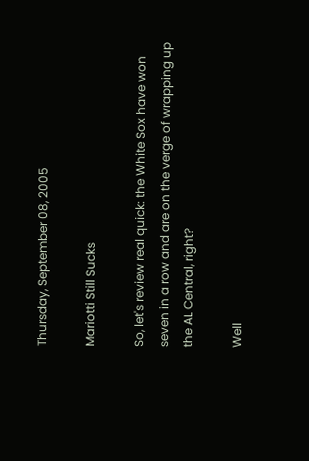Thursday, September 08, 2005

Mariotti Still Sucks

So, let's review real quick: the White Sox have won seven in a row and are on the verge of wrapping up the AL Central, right?

Well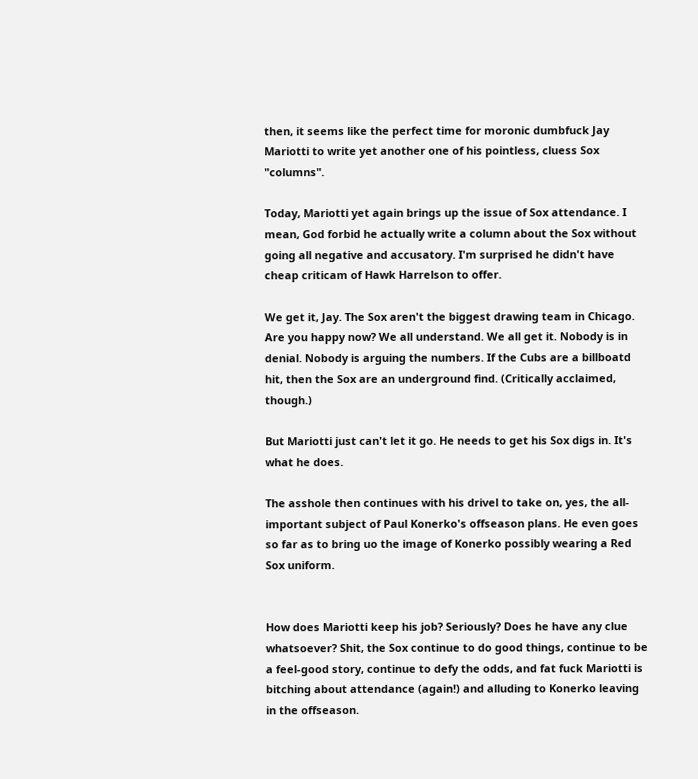then, it seems like the perfect time for moronic dumbfuck Jay Mariotti to write yet another one of his pointless, cluess Sox "columns".

Today, Mariotti yet again brings up the issue of Sox attendance. I mean, God forbid he actually write a column about the Sox without going all negative and accusatory. I'm surprised he didn't have cheap criticam of Hawk Harrelson to offer.

We get it, Jay. The Sox aren't the biggest drawing team in Chicago. Are you happy now? We all understand. We all get it. Nobody is in denial. Nobody is arguing the numbers. If the Cubs are a billboatd hit, then the Sox are an underground find. (Critically acclaimed, though.)

But Mariotti just can't let it go. He needs to get his Sox digs in. It's what he does.

The asshole then continues with his drivel to take on, yes, the all-important subject of Paul Konerko's offseason plans. He even goes so far as to bring uo the image of Konerko possibly wearing a Red Sox uniform.


How does Mariotti keep his job? Seriously? Does he have any clue whatsoever? Shit, the Sox continue to do good things, continue to be a feel-good story, continue to defy the odds, and fat fuck Mariotti is bitching about attendance (again!) and alluding to Konerko leaving in the offseason.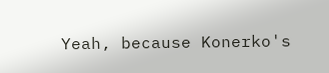Yeah, because Konerko's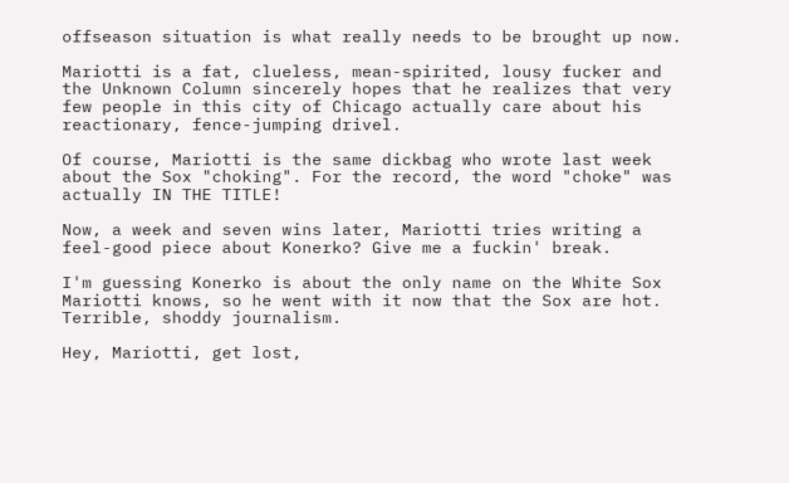offseason situation is what really needs to be brought up now.

Mariotti is a fat, clueless, mean-spirited, lousy fucker and the Unknown Column sincerely hopes that he realizes that very few people in this city of Chicago actually care about his reactionary, fence-jumping drivel.

Of course, Mariotti is the same dickbag who wrote last week about the Sox "choking". For the record, the word "choke" was actually IN THE TITLE!

Now, a week and seven wins later, Mariotti tries writing a feel-good piece about Konerko? Give me a fuckin' break.

I'm guessing Konerko is about the only name on the White Sox Mariotti knows, so he went with it now that the Sox are hot. Terrible, shoddy journalism.

Hey, Mariotti, get lost,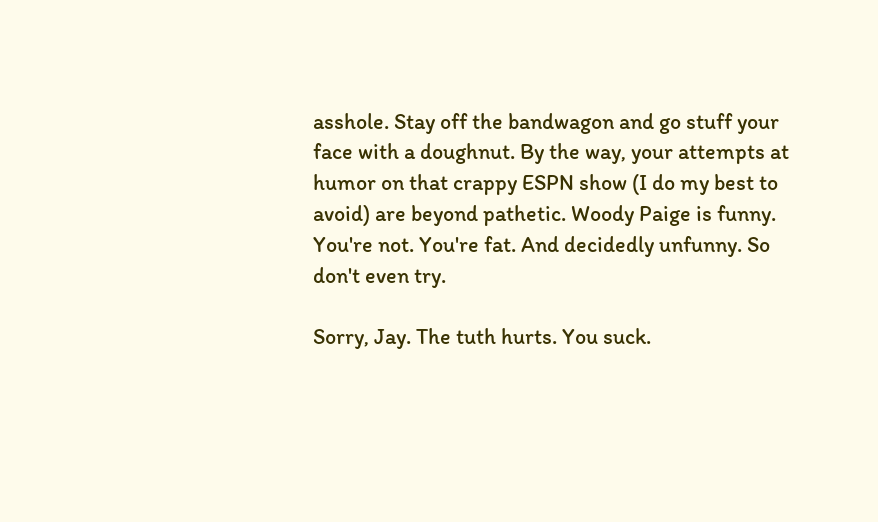asshole. Stay off the bandwagon and go stuff your face with a doughnut. By the way, your attempts at humor on that crappy ESPN show (I do my best to avoid) are beyond pathetic. Woody Paige is funny. You're not. You're fat. And decidedly unfunny. So don't even try.

Sorry, Jay. The tuth hurts. You suck.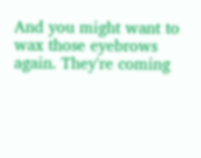And you might want to wax those eyebrows again. They're coming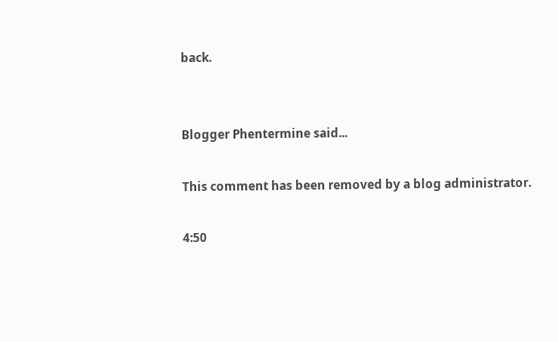back.


Blogger Phentermine said...

This comment has been removed by a blog administrator.

4:50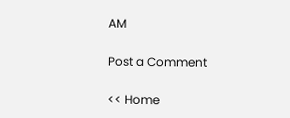AM

Post a Comment

<< Home